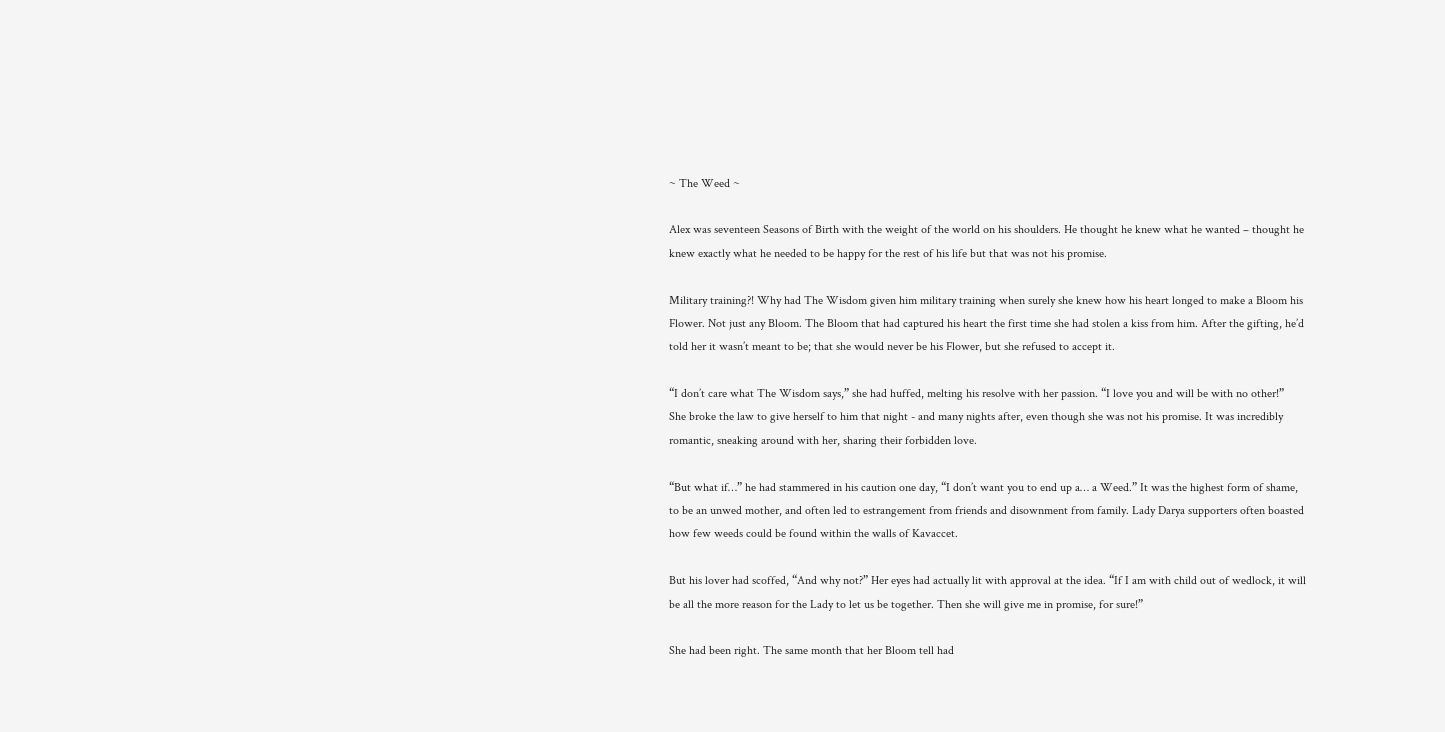~ The Weed ~

Alex was seventeen Seasons of Birth with the weight of the world on his shoulders. He thought he knew what he wanted – thought he knew exactly what he needed to be happy for the rest of his life but that was not his promise.

Military training?! Why had The Wisdom given him military training when surely she knew how his heart longed to make a Bloom his Flower. Not just any Bloom. The Bloom that had captured his heart the first time she had stolen a kiss from him. After the gifting, he’d told her it wasn’t meant to be; that she would never be his Flower, but she refused to accept it.

“I don’t care what The Wisdom says,” she had huffed, melting his resolve with her passion. “I love you and will be with no other!”  She broke the law to give herself to him that night - and many nights after, even though she was not his promise. It was incredibly romantic, sneaking around with her, sharing their forbidden love.

“But what if…” he had stammered in his caution one day, “I don’t want you to end up a… a Weed.” It was the highest form of shame, to be an unwed mother, and often led to estrangement from friends and disownment from family. Lady Darya supporters often boasted how few weeds could be found within the walls of Kavaccet.

But his lover had scoffed, “And why not?” Her eyes had actually lit with approval at the idea. “If I am with child out of wedlock, it will be all the more reason for the Lady to let us be together. Then she will give me in promise, for sure!”

She had been right. The same month that her Bloom tell had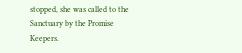stopped, she was called to the Sanctuary by the Promise Keepers.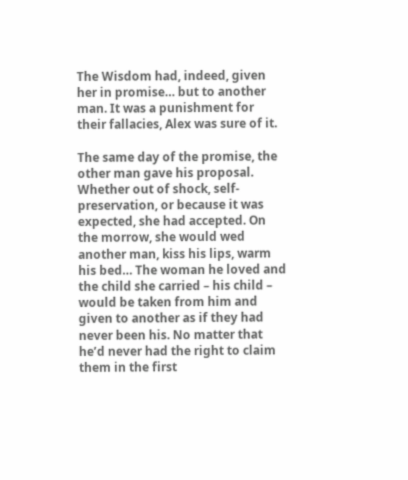The Wisdom had, indeed, given her in promise… but to another man. It was a punishment for their fallacies, Alex was sure of it.

The same day of the promise, the other man gave his proposal. Whether out of shock, self-preservation, or because it was expected, she had accepted. On the morrow, she would wed another man, kiss his lips, warm his bed… The woman he loved and the child she carried – his child – would be taken from him and given to another as if they had never been his. No matter that he’d never had the right to claim them in the first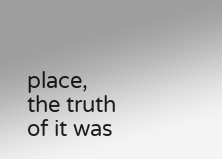place, the truth of it was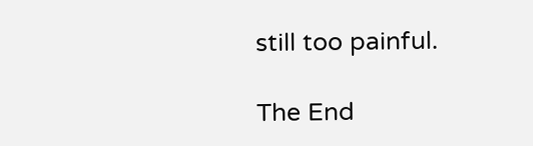still too painful.

The End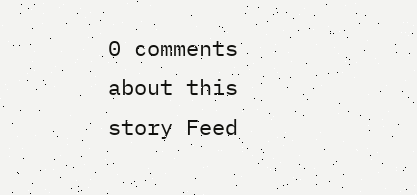0 comments about this story Feed